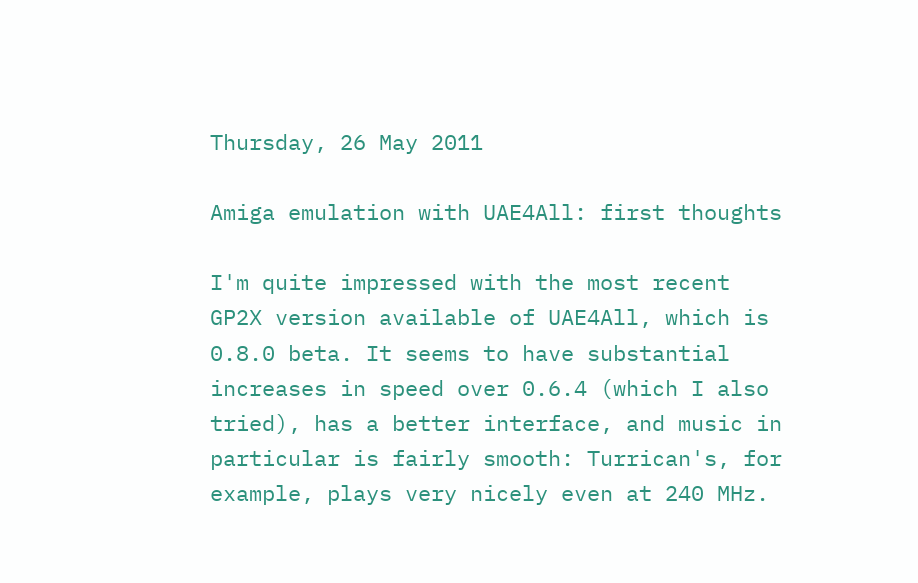Thursday, 26 May 2011

Amiga emulation with UAE4All: first thoughts

I'm quite impressed with the most recent GP2X version available of UAE4All, which is 0.8.0 beta. It seems to have substantial increases in speed over 0.6.4 (which I also tried), has a better interface, and music in particular is fairly smooth: Turrican's, for example, plays very nicely even at 240 MHz.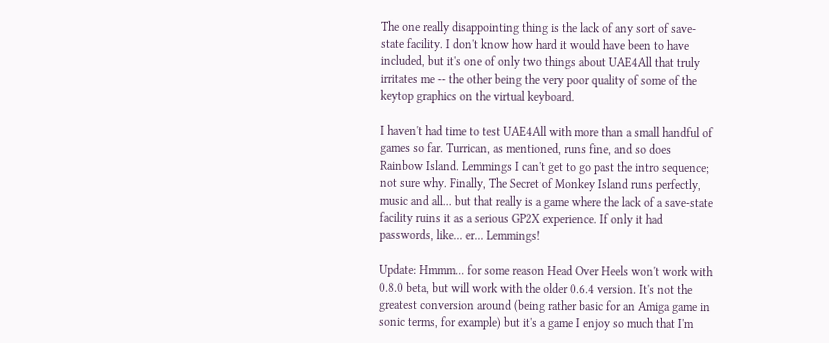The one really disappointing thing is the lack of any sort of save-state facility. I don't know how hard it would have been to have included, but it's one of only two things about UAE4All that truly irritates me -- the other being the very poor quality of some of the keytop graphics on the virtual keyboard.

I haven't had time to test UAE4All with more than a small handful of games so far. Turrican, as mentioned, runs fine, and so does Rainbow Island. Lemmings I can't get to go past the intro sequence; not sure why. Finally, The Secret of Monkey Island runs perfectly, music and all... but that really is a game where the lack of a save-state facility ruins it as a serious GP2X experience. If only it had passwords, like... er... Lemmings!

Update: Hmmm... for some reason Head Over Heels won't work with 0.8.0 beta, but will work with the older 0.6.4 version. It's not the greatest conversion around (being rather basic for an Amiga game in sonic terms, for example) but it's a game I enjoy so much that I'm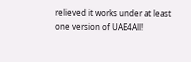relieved it works under at least one version of UAE4All!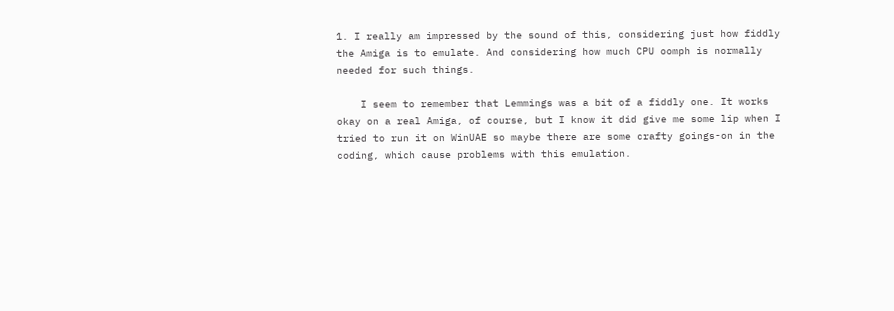1. I really am impressed by the sound of this, considering just how fiddly the Amiga is to emulate. And considering how much CPU oomph is normally needed for such things.

    I seem to remember that Lemmings was a bit of a fiddly one. It works okay on a real Amiga, of course, but I know it did give me some lip when I tried to run it on WinUAE so maybe there are some crafty goings-on in the coding, which cause problems with this emulation.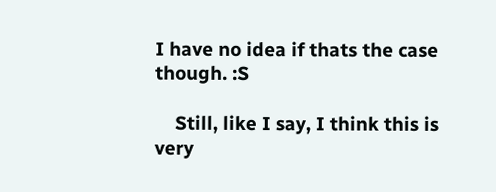I have no idea if thats the case though. :S

    Still, like I say, I think this is very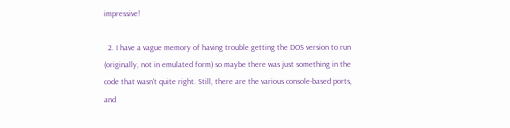impressive!

  2. I have a vague memory of having trouble getting the DOS version to run (originally, not in emulated form) so maybe there was just something in the code that wasn't quite right. Still, there are the various console-based ports, and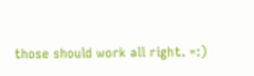those should work all right. =:)